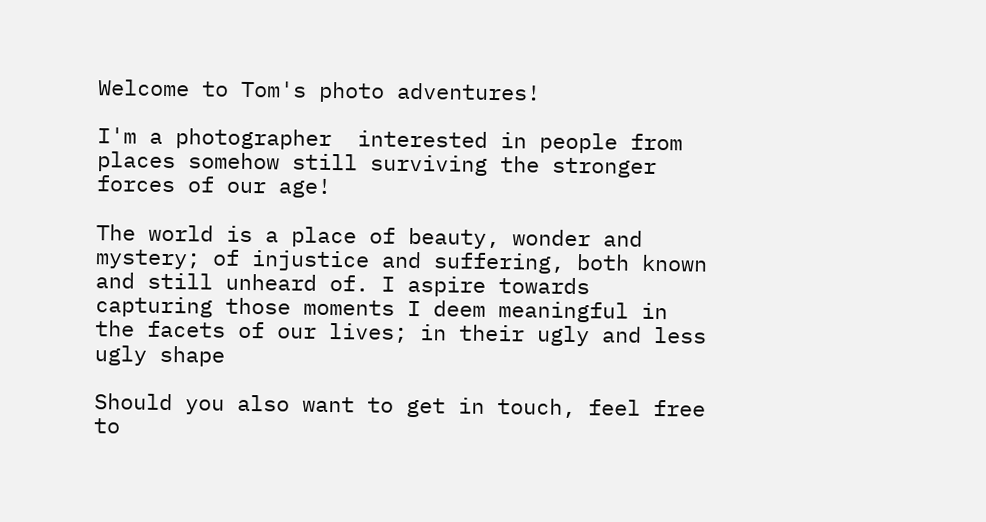Welcome to Tom's photo adventures!

I'm a photographer  interested in people from places somehow still surviving the stronger forces of our age!

The world is a place of beauty, wonder and mystery; of injustice and suffering, both known and still unheard of. I aspire towards capturing those moments I deem meaningful in the facets of our lives; in their ugly and less ugly shape

Should you also want to get in touch, feel free to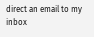direct an email to my inbox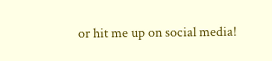or hit me up on social media!